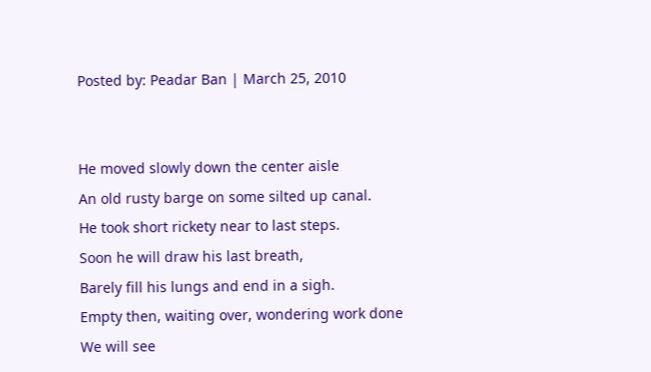Posted by: Peadar Ban | March 25, 2010


He moved slowly down the center aisle
An old rusty barge on some silted up canal.
He took short rickety near to last steps.
Soon he will draw his last breath,
Barely fill his lungs and end in a sigh.
Empty then, waiting over, wondering work done
We will see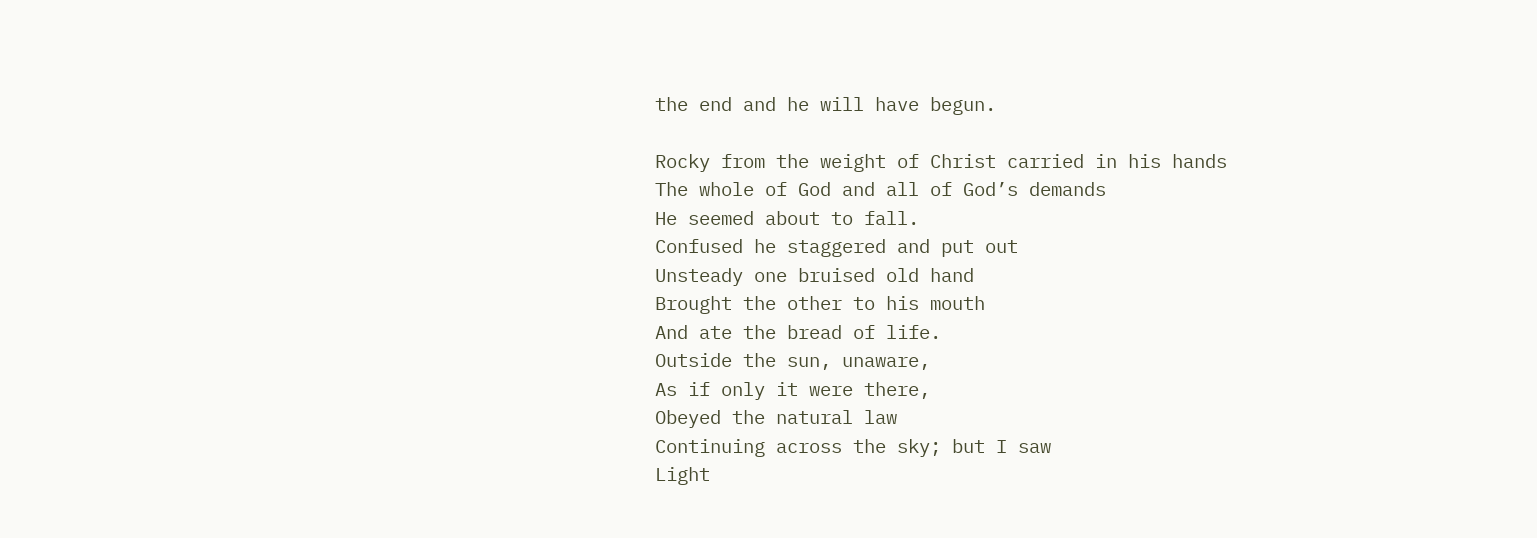the end and he will have begun.

Rocky from the weight of Christ carried in his hands
The whole of God and all of God’s demands
He seemed about to fall.
Confused he staggered and put out
Unsteady one bruised old hand
Brought the other to his mouth
And ate the bread of life.
Outside the sun, unaware,
As if only it were there,
Obeyed the natural law
Continuing across the sky; but I saw
Light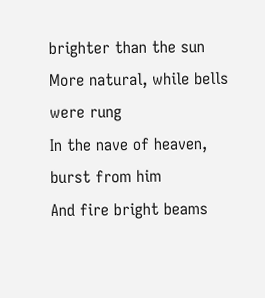brighter than the sun
More natural, while bells were rung
In the nave of heaven, burst from him
And fire bright beams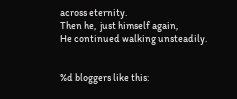across eternity.
Then he,  just himself again,
He continued walking unsteadily.


%d bloggers like this: